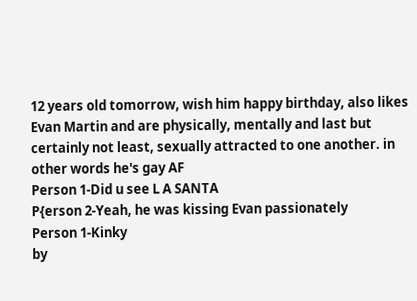12 years old tomorrow, wish him happy birthday, also likes Evan Martin and are physically, mentally and last but certainly not least, sexually attracted to one another. in other words he's gay AF
Person 1-Did u see L A SANTA
P{erson 2-Yeah, he was kissing Evan passionately
Person 1-Kinky
by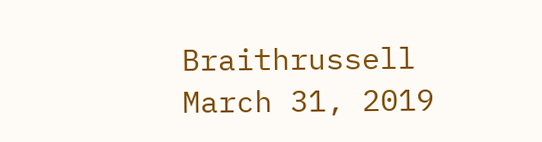Braithrussell March 31, 2019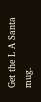Get the L A Santa mug.